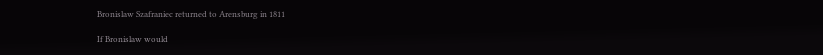Bronislaw Szafraniec returned to Arensburg in 1811

If Bronislaw would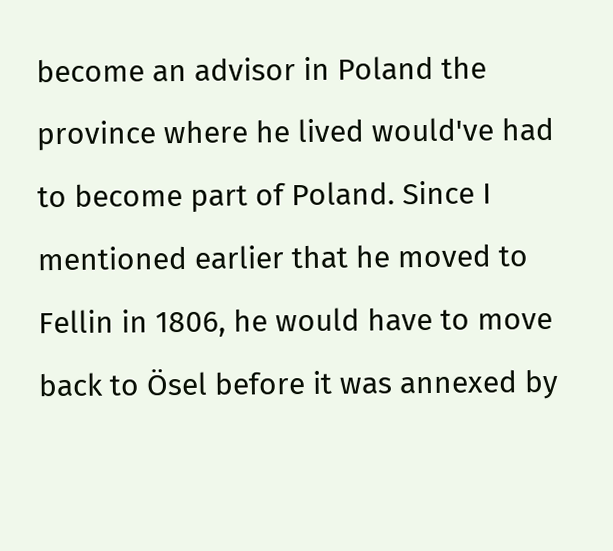become an advisor in Poland the province where he lived would've had to become part of Poland. Since I mentioned earlier that he moved to Fellin in 1806, he would have to move back to Ösel before it was annexed by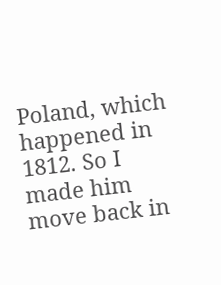Poland, which happened in 1812. So I made him move back in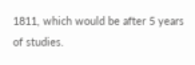1811, which would be after 5 years of studies.